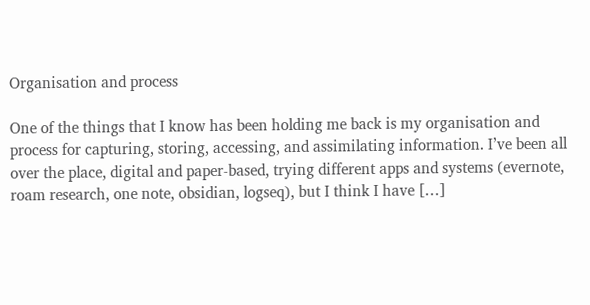Organisation and process

One of the things that I know has been holding me back is my organisation and process for capturing, storing, accessing, and assimilating information. I’ve been all over the place, digital and paper-based, trying different apps and systems (evernote, roam research, one note, obsidian, logseq), but I think I have […]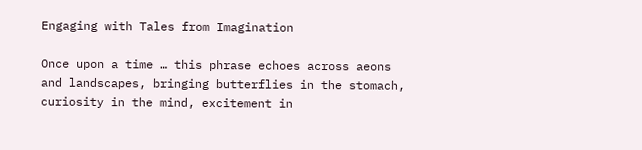Engaging with Tales from Imagination

Once upon a time … this phrase echoes across aeons and landscapes, bringing butterflies in the stomach, curiosity in the mind, excitement in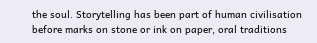the soul. Storytelling has been part of human civilisation before marks on stone or ink on paper, oral traditions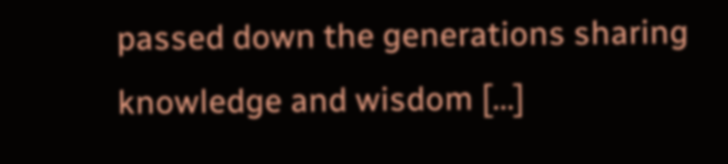passed down the generations sharing knowledge and wisdom […]